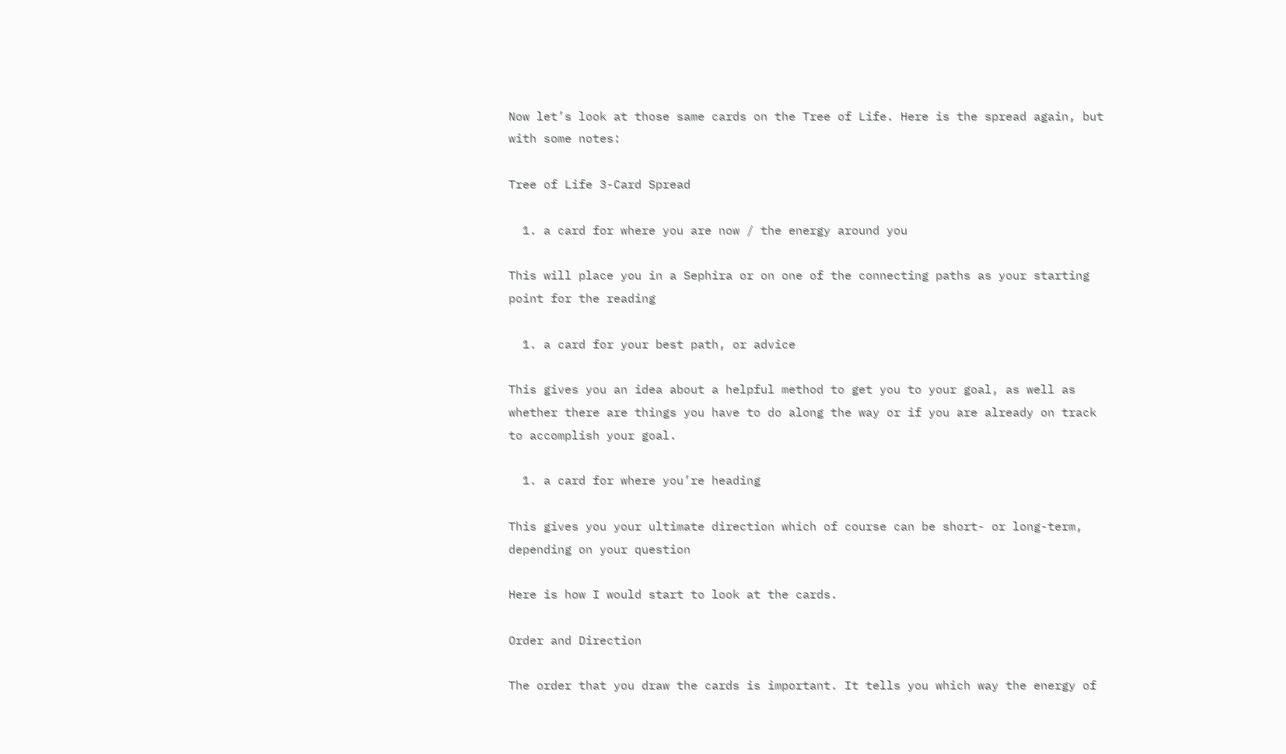Now let’s look at those same cards on the Tree of Life. Here is the spread again, but with some notes:

Tree of Life 3-Card Spread

  1. a card for where you are now / the energy around you

This will place you in a Sephira or on one of the connecting paths as your starting point for the reading

  1. a card for your best path, or advice

This gives you an idea about a helpful method to get you to your goal, as well as whether there are things you have to do along the way or if you are already on track to accomplish your goal.

  1. a card for where you’re heading

This gives you your ultimate direction which of course can be short- or long-term, depending on your question

Here is how I would start to look at the cards.

Order and Direction

The order that you draw the cards is important. It tells you which way the energy of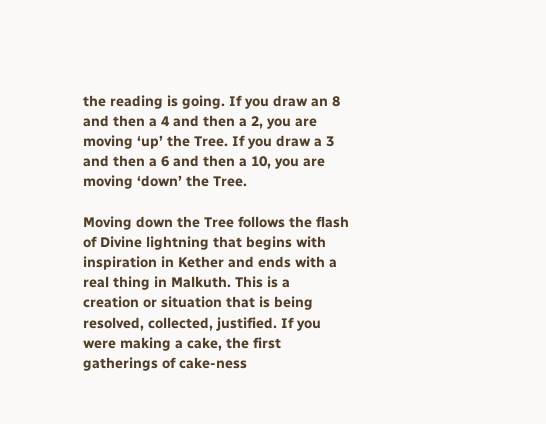the reading is going. If you draw an 8 and then a 4 and then a 2, you are moving ‘up’ the Tree. If you draw a 3 and then a 6 and then a 10, you are moving ‘down’ the Tree.

Moving down the Tree follows the flash of Divine lightning that begins with inspiration in Kether and ends with a real thing in Malkuth. This is a creation or situation that is being resolved, collected, justified. If you were making a cake, the first gatherings of cake-ness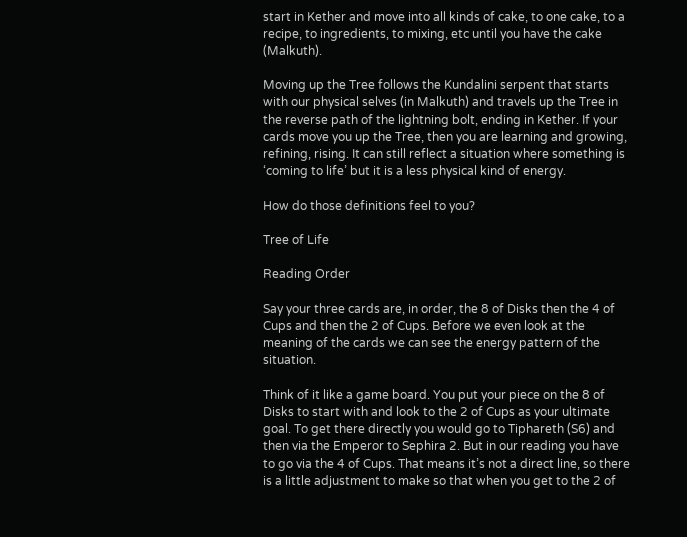start in Kether and move into all kinds of cake, to one cake, to a recipe, to ingredients, to mixing, etc until you have the cake (Malkuth).

Moving up the Tree follows the Kundalini serpent that starts with our physical selves (in Malkuth) and travels up the Tree in the reverse path of the lightning bolt, ending in Kether. If your cards move you up the Tree, then you are learning and growing, refining, rising. It can still reflect a situation where something is ‘coming to life’ but it is a less physical kind of energy.

How do those definitions feel to you?

Tree of Life

Reading Order

Say your three cards are, in order, the 8 of Disks then the 4 of Cups and then the 2 of Cups. Before we even look at the meaning of the cards we can see the energy pattern of the situation.

Think of it like a game board. You put your piece on the 8 of Disks to start with and look to the 2 of Cups as your ultimate goal. To get there directly you would go to Tiphareth (S6) and then via the Emperor to Sephira 2. But in our reading you have to go via the 4 of Cups. That means it’s not a direct line, so there is a little adjustment to make so that when you get to the 2 of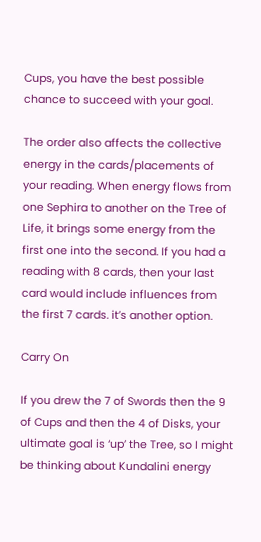Cups, you have the best possible chance to succeed with your goal.

The order also affects the collective energy in the cards/placements of your reading. When energy flows from one Sephira to another on the Tree of Life, it brings some energy from the first one into the second. If you had a reading with 8 cards, then your last card would include influences from the first 7 cards. it’s another option.

Carry On

If you drew the 7 of Swords then the 9 of Cups and then the 4 of Disks, your ultimate goal is ‘up’ the Tree, so I might be thinking about Kundalini energy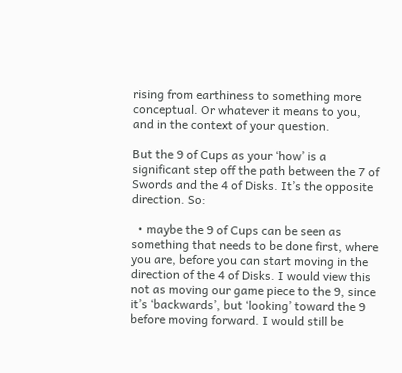rising from earthiness to something more conceptual. Or whatever it means to you, and in the context of your question.

But the 9 of Cups as your ‘how’ is a significant step off the path between the 7 of Swords and the 4 of Disks. It’s the opposite direction. So:

  • maybe the 9 of Cups can be seen as something that needs to be done first, where you are, before you can start moving in the direction of the 4 of Disks. I would view this not as moving our game piece to the 9, since it’s ‘backwards’, but ‘looking’ toward the 9 before moving forward. I would still be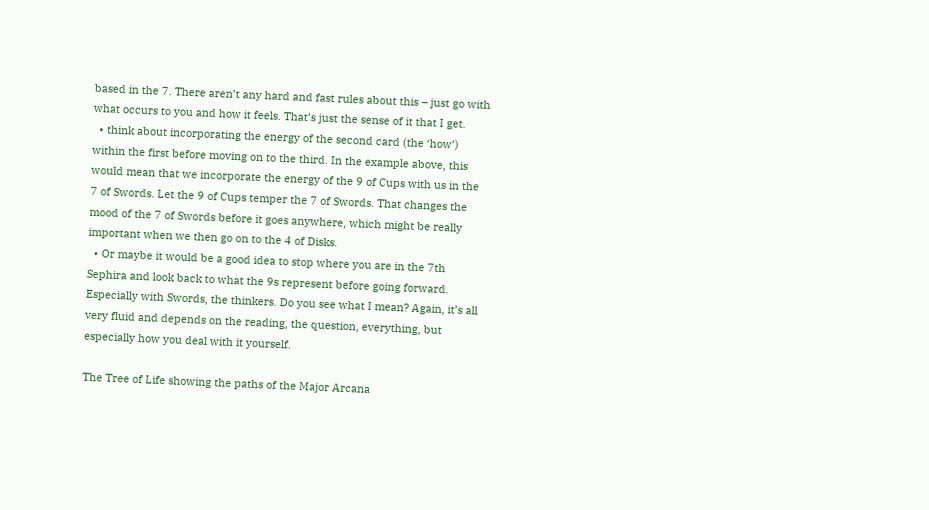based in the 7. There aren’t any hard and fast rules about this – just go with what occurs to you and how it feels. That’s just the sense of it that I get.
  • think about incorporating the energy of the second card (the ‘how’) within the first before moving on to the third. In the example above, this would mean that we incorporate the energy of the 9 of Cups with us in the 7 of Swords. Let the 9 of Cups temper the 7 of Swords. That changes the mood of the 7 of Swords before it goes anywhere, which might be really important when we then go on to the 4 of Disks.
  • Or maybe it would be a good idea to stop where you are in the 7th Sephira and look back to what the 9s represent before going forward. Especially with Swords, the thinkers. Do you see what I mean? Again, it’s all very fluid and depends on the reading, the question, everything, but especially how you deal with it yourself.

The Tree of Life showing the paths of the Major Arcana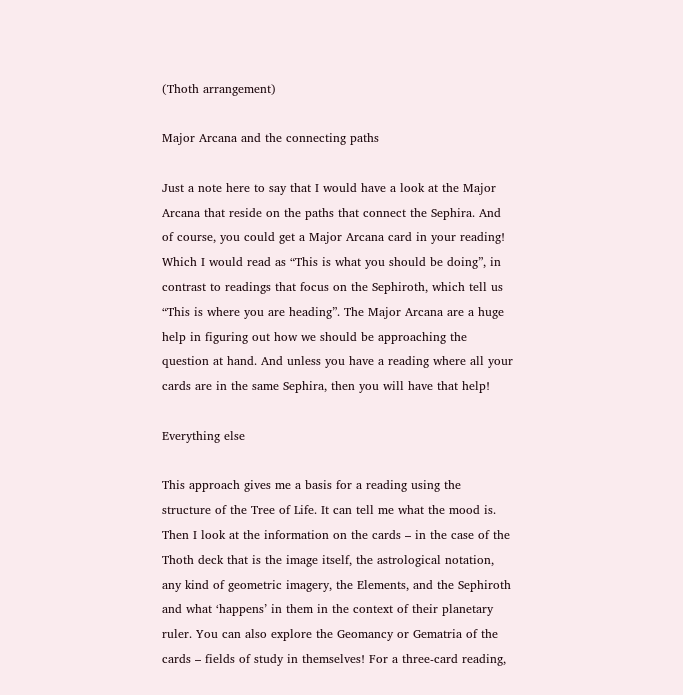(Thoth arrangement)

Major Arcana and the connecting paths

Just a note here to say that I would have a look at the Major Arcana that reside on the paths that connect the Sephira. And of course, you could get a Major Arcana card in your reading! Which I would read as “This is what you should be doing”, in contrast to readings that focus on the Sephiroth, which tell us “This is where you are heading”. The Major Arcana are a huge help in figuring out how we should be approaching the question at hand. And unless you have a reading where all your cards are in the same Sephira, then you will have that help!

Everything else

This approach gives me a basis for a reading using the structure of the Tree of Life. It can tell me what the mood is. Then I look at the information on the cards – in the case of the Thoth deck that is the image itself, the astrological notation, any kind of geometric imagery, the Elements, and the Sephiroth and what ‘happens’ in them in the context of their planetary ruler. You can also explore the Geomancy or Gematria of the cards – fields of study in themselves! For a three-card reading,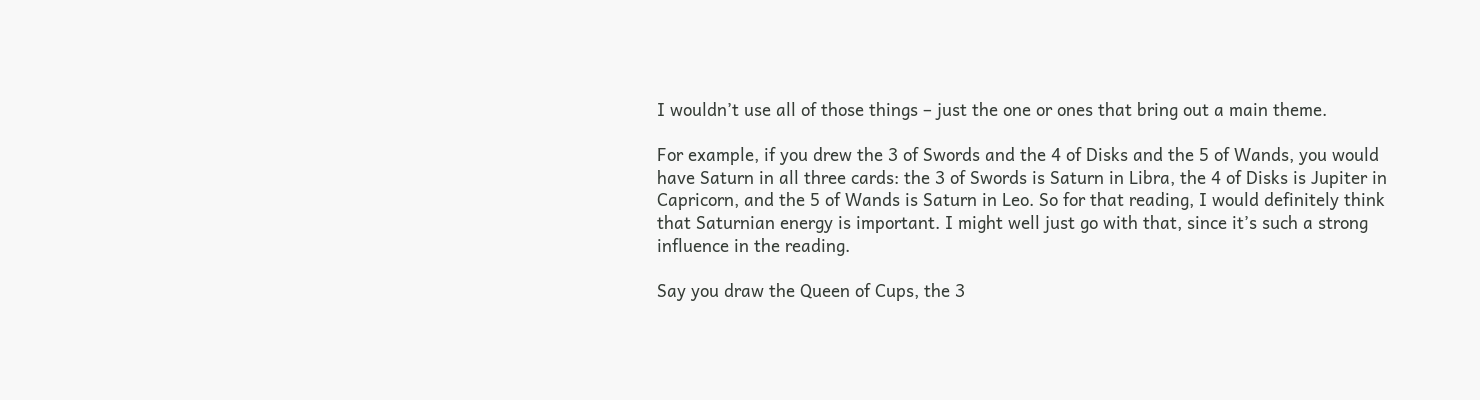I wouldn’t use all of those things – just the one or ones that bring out a main theme.

For example, if you drew the 3 of Swords and the 4 of Disks and the 5 of Wands, you would have Saturn in all three cards: the 3 of Swords is Saturn in Libra, the 4 of Disks is Jupiter in Capricorn, and the 5 of Wands is Saturn in Leo. So for that reading, I would definitely think that Saturnian energy is important. I might well just go with that, since it’s such a strong influence in the reading.

Say you draw the Queen of Cups, the 3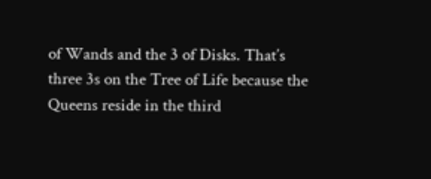of Wands and the 3 of Disks. That’s three 3s on the Tree of Life because the Queens reside in the third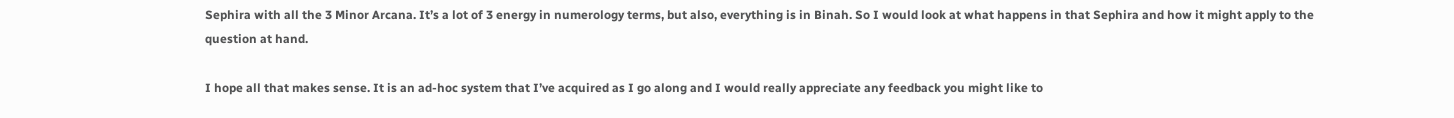Sephira with all the 3 Minor Arcana. It’s a lot of 3 energy in numerology terms, but also, everything is in Binah. So I would look at what happens in that Sephira and how it might apply to the question at hand.

I hope all that makes sense. It is an ad-hoc system that I’ve acquired as I go along and I would really appreciate any feedback you might like to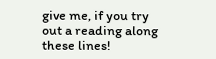give me, if you try out a reading along these lines!